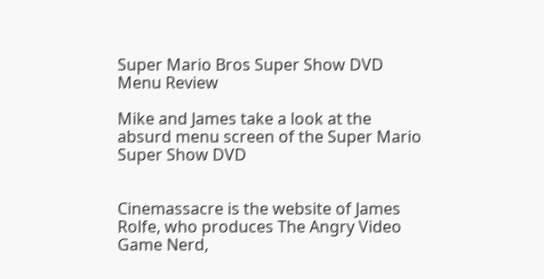Super Mario Bros Super Show DVD Menu Review

Mike and James take a look at the absurd menu screen of the Super Mario Super Show DVD


Cinemassacre is the website of James Rolfe, who produces The Angry Video Game Nerd,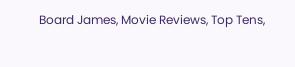Board James, Movie Reviews, Top Tens,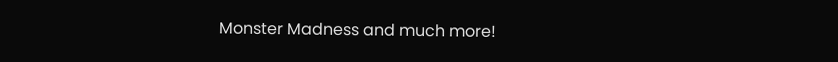Monster Madness and much more!